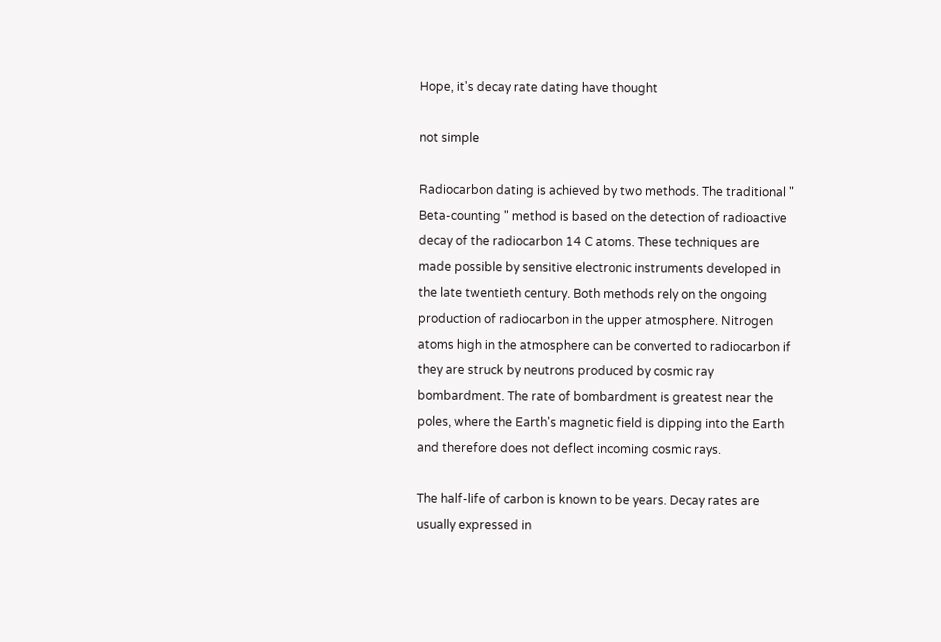Hope, it's decay rate dating have thought

not simple

Radiocarbon dating is achieved by two methods. The traditional " Beta-counting " method is based on the detection of radioactive decay of the radiocarbon 14 C atoms. These techniques are made possible by sensitive electronic instruments developed in the late twentieth century. Both methods rely on the ongoing production of radiocarbon in the upper atmosphere. Nitrogen atoms high in the atmosphere can be converted to radiocarbon if they are struck by neutrons produced by cosmic ray bombardment. The rate of bombardment is greatest near the poles, where the Earth's magnetic field is dipping into the Earth and therefore does not deflect incoming cosmic rays.

The half-life of carbon is known to be years. Decay rates are usually expressed in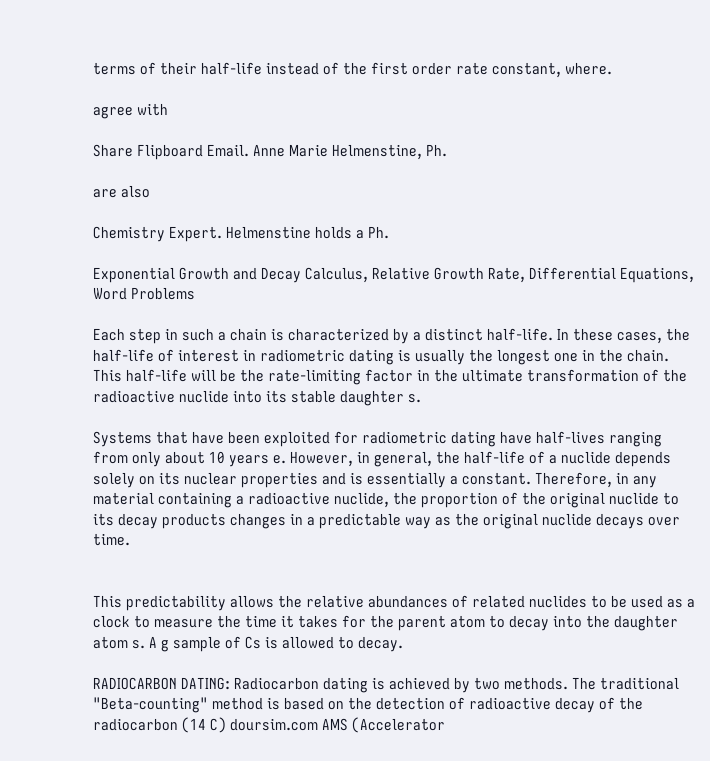terms of their half-life instead of the first order rate constant, where.

agree with

Share Flipboard Email. Anne Marie Helmenstine, Ph.

are also

Chemistry Expert. Helmenstine holds a Ph.

Exponential Growth and Decay Calculus, Relative Growth Rate, Differential Equations, Word Problems

Each step in such a chain is characterized by a distinct half-life. In these cases, the half-life of interest in radiometric dating is usually the longest one in the chain. This half-life will be the rate-limiting factor in the ultimate transformation of the radioactive nuclide into its stable daughter s.

Systems that have been exploited for radiometric dating have half-lives ranging from only about 10 years e. However, in general, the half-life of a nuclide depends solely on its nuclear properties and is essentially a constant. Therefore, in any material containing a radioactive nuclide, the proportion of the original nuclide to its decay products changes in a predictable way as the original nuclide decays over time.


This predictability allows the relative abundances of related nuclides to be used as a clock to measure the time it takes for the parent atom to decay into the daughter atom s. A g sample of Cs is allowed to decay.

RADIOCARBON DATING: Radiocarbon dating is achieved by two methods. The traditional "Beta-counting" method is based on the detection of radioactive decay of the radiocarbon (14 C) doursim.com AMS (Accelerator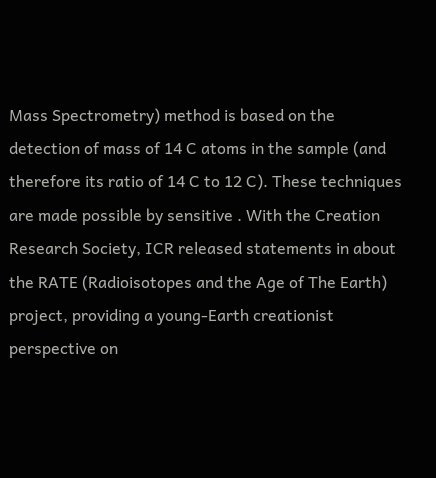Mass Spectrometry) method is based on the detection of mass of 14 C atoms in the sample (and therefore its ratio of 14 C to 12 C). These techniques are made possible by sensitive . With the Creation Research Society, ICR released statements in about the RATE (Radioisotopes and the Age of The Earth) project, providing a young-Earth creationist perspective on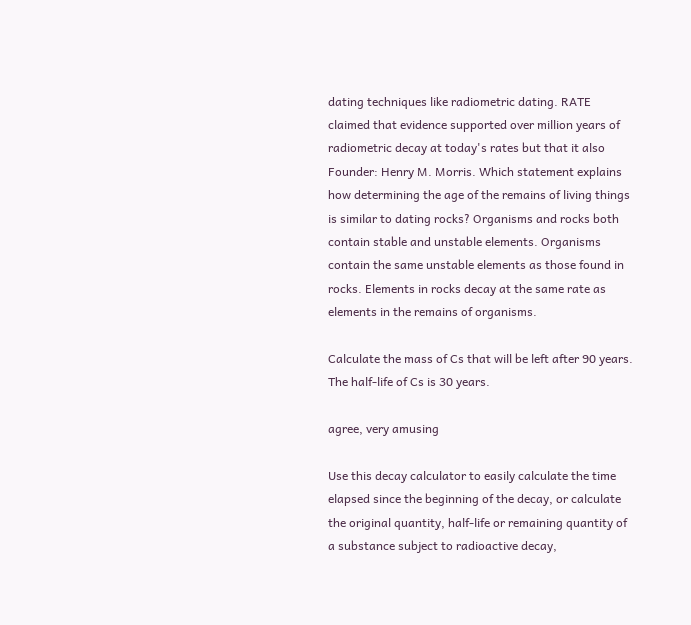dating techniques like radiometric dating. RATE claimed that evidence supported over million years of radiometric decay at today's rates but that it also Founder: Henry M. Morris. Which statement explains how determining the age of the remains of living things is similar to dating rocks? Organisms and rocks both contain stable and unstable elements. Organisms contain the same unstable elements as those found in rocks. Elements in rocks decay at the same rate as elements in the remains of organisms.

Calculate the mass of Cs that will be left after 90 years. The half-life of Cs is 30 years.

agree, very amusing

Use this decay calculator to easily calculate the time elapsed since the beginning of the decay, or calculate the original quantity, half-life or remaining quantity of a substance subject to radioactive decay,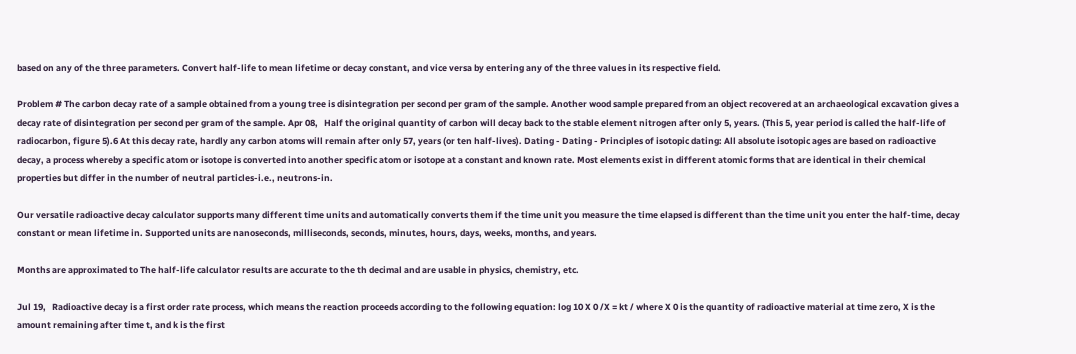based on any of the three parameters. Convert half-life to mean lifetime or decay constant, and vice versa by entering any of the three values in its respective field.

Problem # The carbon decay rate of a sample obtained from a young tree is disintegration per second per gram of the sample. Another wood sample prepared from an object recovered at an archaeological excavation gives a decay rate of disintegration per second per gram of the sample. Apr 08,   Half the original quantity of carbon will decay back to the stable element nitrogen after only 5, years. (This 5, year period is called the half-life of radiocarbon, figure 5).6 At this decay rate, hardly any carbon atoms will remain after only 57, years (or ten half-lives). Dating - Dating - Principles of isotopic dating: All absolute isotopic ages are based on radioactive decay, a process whereby a specific atom or isotope is converted into another specific atom or isotope at a constant and known rate. Most elements exist in different atomic forms that are identical in their chemical properties but differ in the number of neutral particles-i.e., neutrons-in.

Our versatile radioactive decay calculator supports many different time units and automatically converts them if the time unit you measure the time elapsed is different than the time unit you enter the half-time, decay constant or mean lifetime in. Supported units are nanoseconds, milliseconds, seconds, minutes, hours, days, weeks, months, and years.

Months are approximated to The half-life calculator results are accurate to the th decimal and are usable in physics, chemistry, etc.

Jul 19,   Radioactive decay is a first order rate process, which means the reaction proceeds according to the following equation: log 10 X 0 /X = kt / where X 0 is the quantity of radioactive material at time zero, X is the amount remaining after time t, and k is the first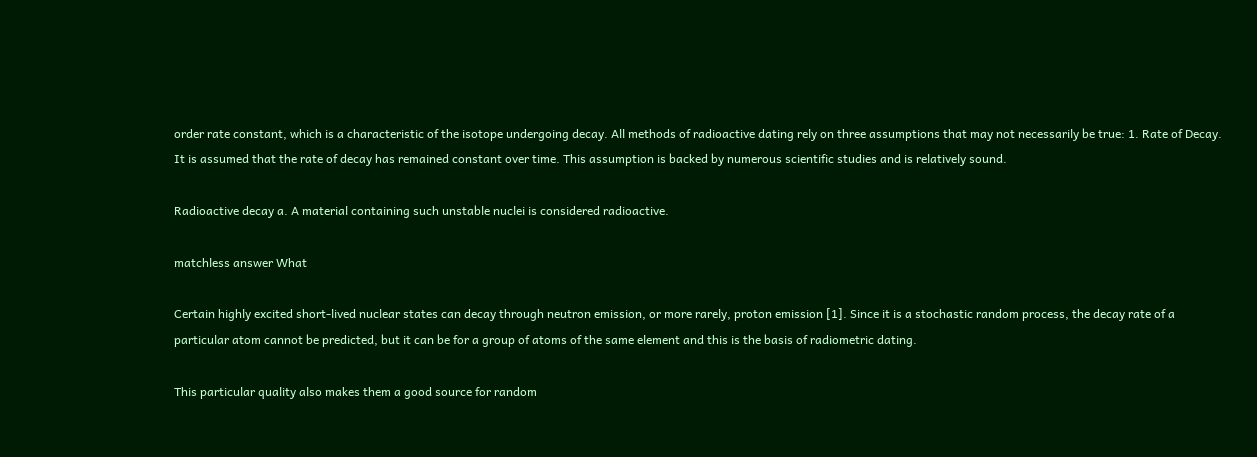order rate constant, which is a characteristic of the isotope undergoing decay. All methods of radioactive dating rely on three assumptions that may not necessarily be true: 1. Rate of Decay. It is assumed that the rate of decay has remained constant over time. This assumption is backed by numerous scientific studies and is relatively sound.

Radioactive decay a. A material containing such unstable nuclei is considered radioactive.

matchless answer What

Certain highly excited short-lived nuclear states can decay through neutron emission, or more rarely, proton emission [1]. Since it is a stochastic random process, the decay rate of a particular atom cannot be predicted, but it can be for a group of atoms of the same element and this is the basis of radiometric dating.

This particular quality also makes them a good source for random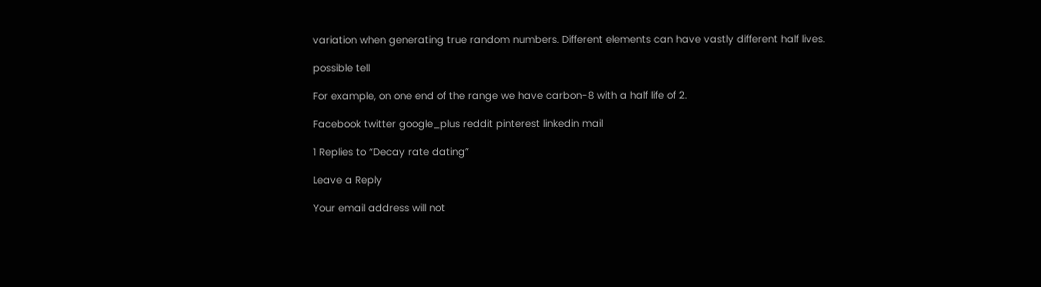variation when generating true random numbers. Different elements can have vastly different half lives.

possible tell

For example, on one end of the range we have carbon-8 with a half life of 2.

Facebook twitter google_plus reddit pinterest linkedin mail

1 Replies to “Decay rate dating”

Leave a Reply

Your email address will not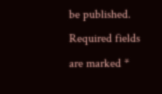be published. Required fields are marked *